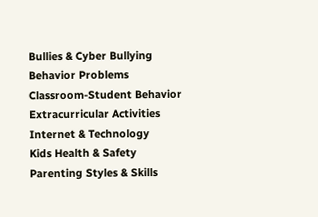Bullies & Cyber Bullying
Behavior Problems
Classroom-Student Behavior
Extracurricular Activities
Internet & Technology
Kids Health & Safety
Parenting Styles & Skills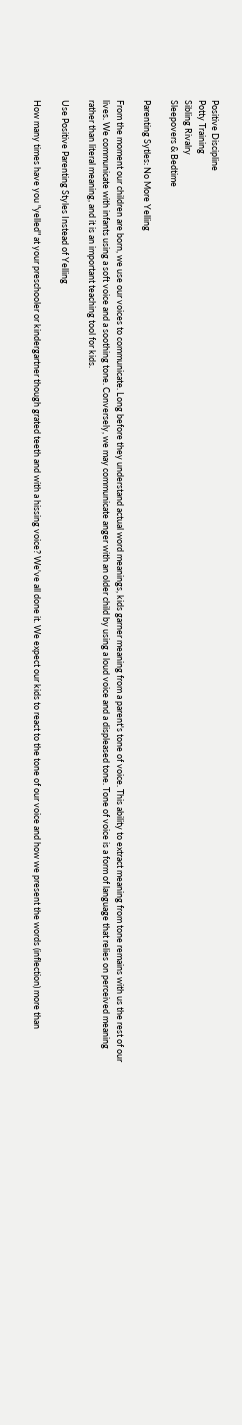Positive Discipline
Potty Training
Sibling Rivalry
Sleepovers & Bedtime

Parenting Sytles: No More Yelling

From the moment our children are born, we use our voices to communicate. Long before they understand actual word meanings, kids garner meaning from a parent's tone of voice. This ability to extract meaning from tone remains with us the rest of our lives. We communicate with infants using a soft voice and a soothing tone. Conversely, we may communicate anger with an older child by using a loud voice and a displeased tone. Tone of voice is a form of language that relies on perceived meaning rather than literal meaning, and it is an important teaching tool for kids.

Use Positive Parenting Styles Instead of Yelling

How many times have you "yelled" at your preschooler or kindergartner though grated teeth and with a hissing voice? We've all done it. We expect our kids to react to the tone of our voice and how we present the words (inflection) more than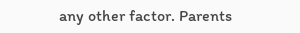any other factor. Parents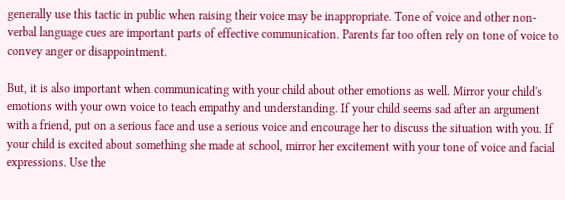generally use this tactic in public when raising their voice may be inappropriate. Tone of voice and other non-verbal language cues are important parts of effective communication. Parents far too often rely on tone of voice to convey anger or disappointment.

But, it is also important when communicating with your child about other emotions as well. Mirror your child's emotions with your own voice to teach empathy and understanding. If your child seems sad after an argument with a friend, put on a serious face and use a serious voice and encourage her to discuss the situation with you. If your child is excited about something she made at school, mirror her excitement with your tone of voice and facial expressions. Use the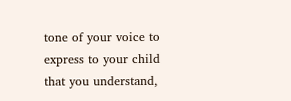tone of your voice to express to your child that you understand,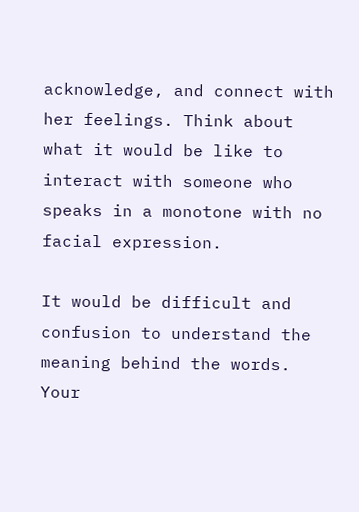acknowledge, and connect with her feelings. Think about what it would be like to interact with someone who speaks in a monotone with no facial expression.

It would be difficult and confusion to understand the meaning behind the words. Your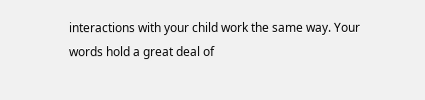interactions with your child work the same way. Your words hold a great deal of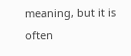meaning, but it is often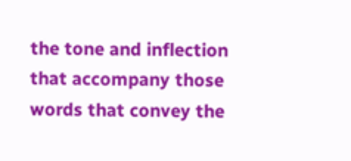the tone and inflection that accompany those words that convey the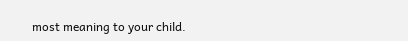most meaning to your child.